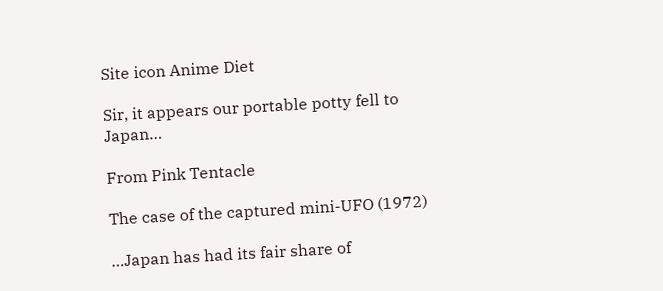Site icon Anime Diet

Sir, it appears our portable potty fell to Japan…

From Pink Tentacle

The case of the captured mini-UFO (1972)

…Japan has had its fair share of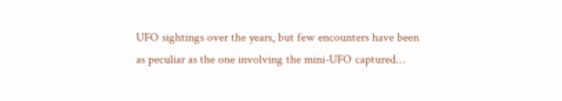UFO sightings over the years, but few encounters have been as peculiar as the one involving the mini-UFO captured…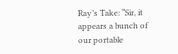Ray’s Take: “Sir, it appears a bunch of our portable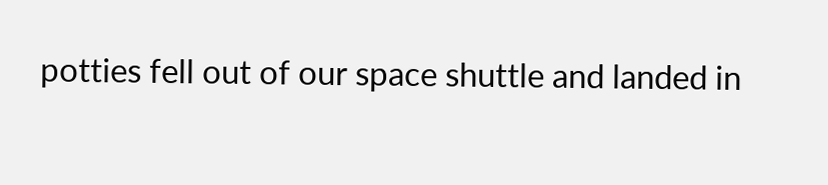potties fell out of our space shuttle and landed in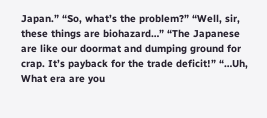Japan.” “So, what’s the problem?” “Well, sir, these things are biohazard…” “The Japanese are like our doormat and dumping ground for crap. It’s payback for the trade deficit!” “…Uh, What era are you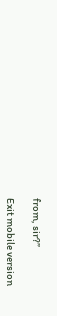from, sir?”

Exit mobile version